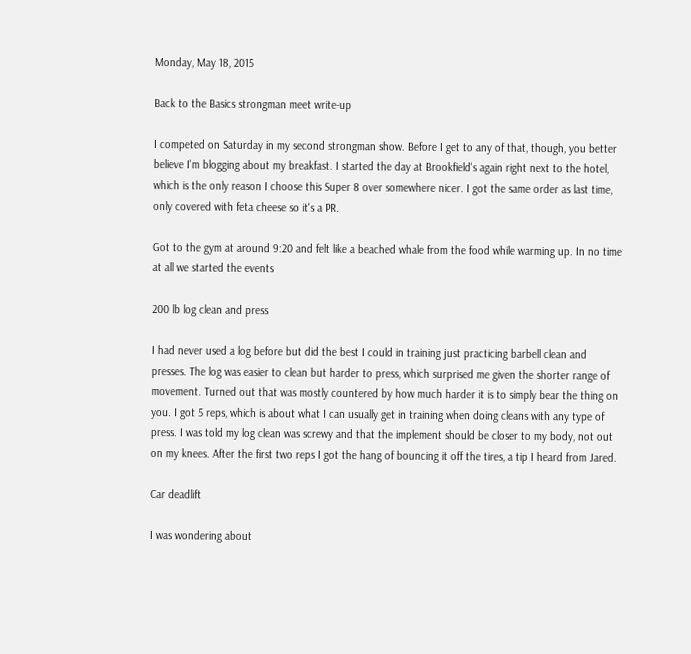Monday, May 18, 2015

Back to the Basics strongman meet write-up

I competed on Saturday in my second strongman show. Before I get to any of that, though, you better believe I'm blogging about my breakfast. I started the day at Brookfield's again right next to the hotel, which is the only reason I choose this Super 8 over somewhere nicer. I got the same order as last time, only covered with feta cheese so it's a PR.

Got to the gym at around 9:20 and felt like a beached whale from the food while warming up. In no time at all we started the events

200 lb log clean and press

I had never used a log before but did the best I could in training just practicing barbell clean and presses. The log was easier to clean but harder to press, which surprised me given the shorter range of movement. Turned out that was mostly countered by how much harder it is to simply bear the thing on you. I got 5 reps, which is about what I can usually get in training when doing cleans with any type of press. I was told my log clean was screwy and that the implement should be closer to my body, not out on my knees. After the first two reps I got the hang of bouncing it off the tires, a tip I heard from Jared.

Car deadlift

I was wondering about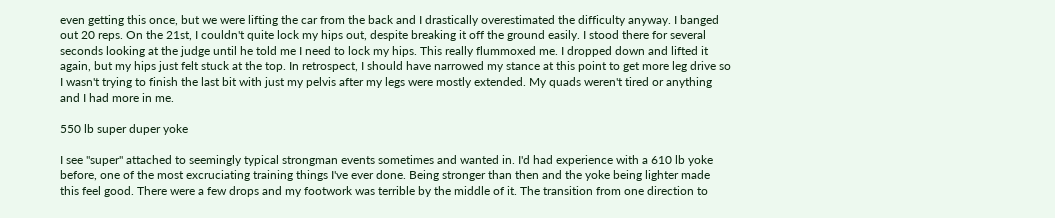even getting this once, but we were lifting the car from the back and I drastically overestimated the difficulty anyway. I banged out 20 reps. On the 21st, I couldn't quite lock my hips out, despite breaking it off the ground easily. I stood there for several seconds looking at the judge until he told me I need to lock my hips. This really flummoxed me. I dropped down and lifted it again, but my hips just felt stuck at the top. In retrospect, I should have narrowed my stance at this point to get more leg drive so I wasn't trying to finish the last bit with just my pelvis after my legs were mostly extended. My quads weren't tired or anything and I had more in me.

550 lb super duper yoke

I see "super" attached to seemingly typical strongman events sometimes and wanted in. I'd had experience with a 610 lb yoke before, one of the most excruciating training things I've ever done. Being stronger than then and the yoke being lighter made this feel good. There were a few drops and my footwork was terrible by the middle of it. The transition from one direction to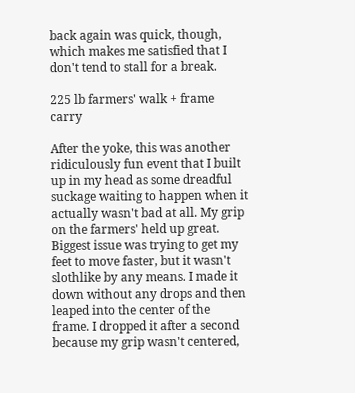back again was quick, though, which makes me satisfied that I don't tend to stall for a break.

225 lb farmers' walk + frame carry

After the yoke, this was another ridiculously fun event that I built up in my head as some dreadful suckage waiting to happen when it actually wasn't bad at all. My grip on the farmers' held up great. Biggest issue was trying to get my feet to move faster, but it wasn't slothlike by any means. I made it down without any drops and then leaped into the center of the frame. I dropped it after a second because my grip wasn't centered,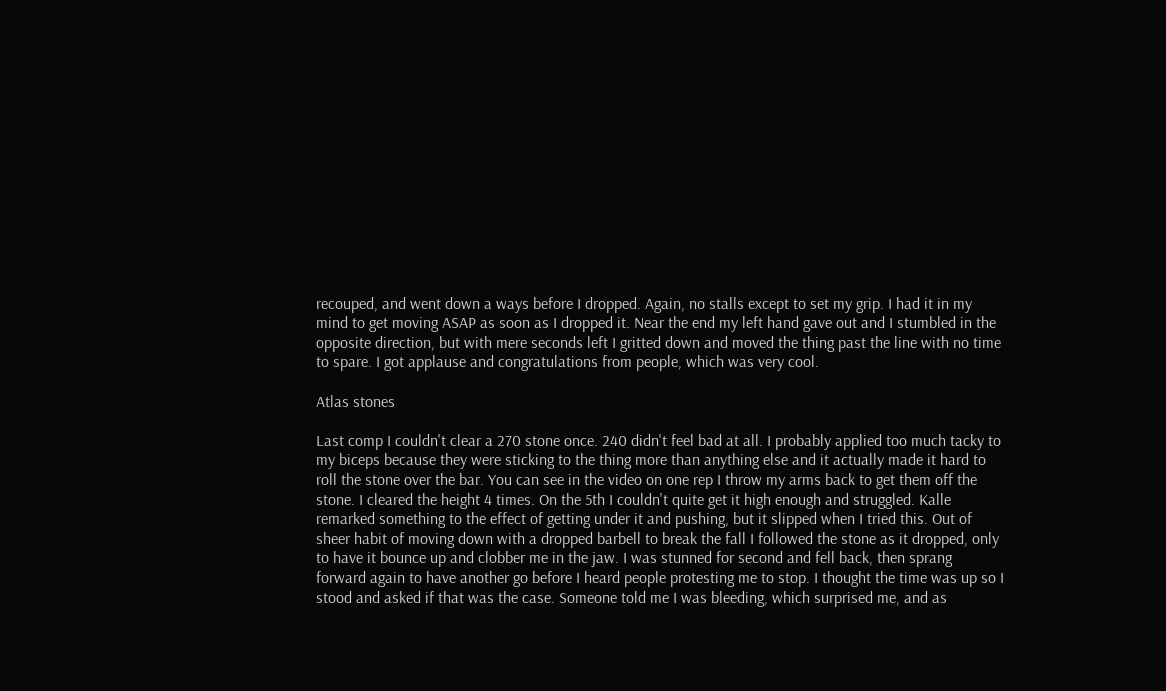recouped, and went down a ways before I dropped. Again, no stalls except to set my grip. I had it in my mind to get moving ASAP as soon as I dropped it. Near the end my left hand gave out and I stumbled in the opposite direction, but with mere seconds left I gritted down and moved the thing past the line with no time to spare. I got applause and congratulations from people, which was very cool.

Atlas stones

Last comp I couldn't clear a 270 stone once. 240 didn't feel bad at all. I probably applied too much tacky to my biceps because they were sticking to the thing more than anything else and it actually made it hard to roll the stone over the bar. You can see in the video on one rep I throw my arms back to get them off the stone. I cleared the height 4 times. On the 5th I couldn't quite get it high enough and struggled. Kalle remarked something to the effect of getting under it and pushing, but it slipped when I tried this. Out of sheer habit of moving down with a dropped barbell to break the fall I followed the stone as it dropped, only to have it bounce up and clobber me in the jaw. I was stunned for second and fell back, then sprang forward again to have another go before I heard people protesting me to stop. I thought the time was up so I stood and asked if that was the case. Someone told me I was bleeding, which surprised me, and as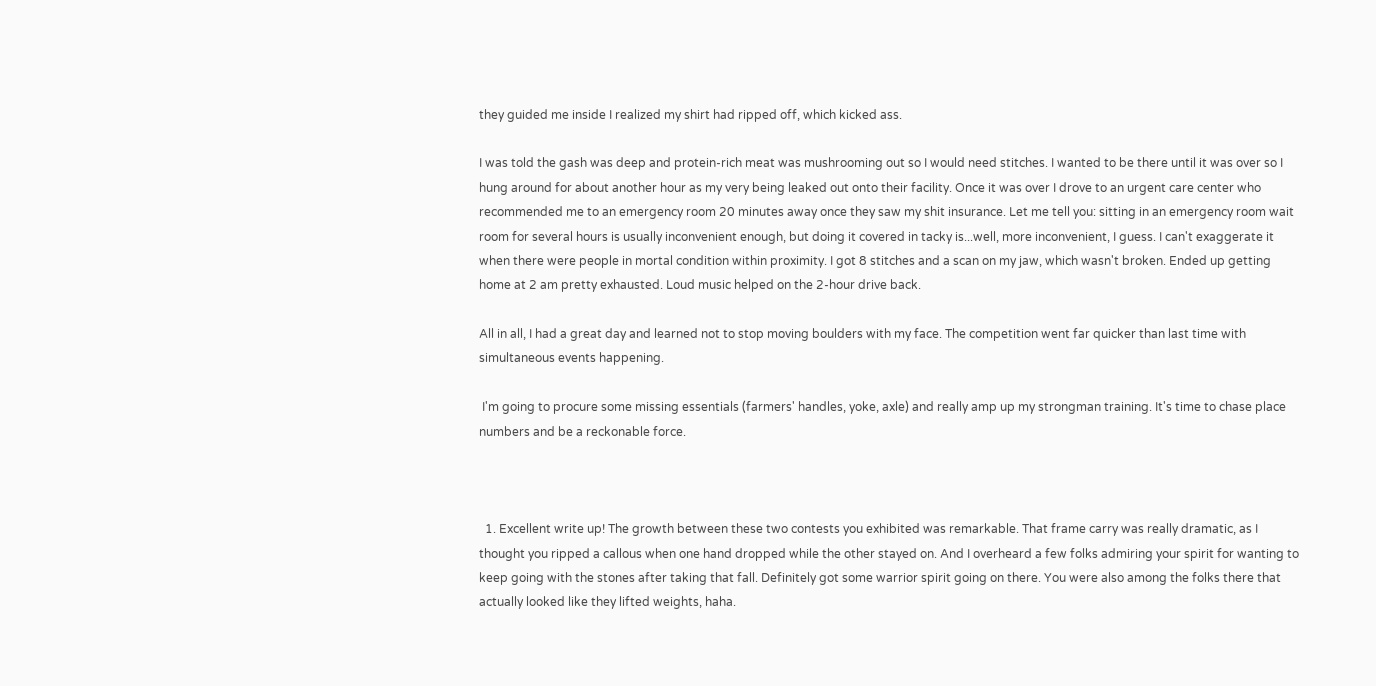they guided me inside I realized my shirt had ripped off, which kicked ass.

I was told the gash was deep and protein-rich meat was mushrooming out so I would need stitches. I wanted to be there until it was over so I hung around for about another hour as my very being leaked out onto their facility. Once it was over I drove to an urgent care center who recommended me to an emergency room 20 minutes away once they saw my shit insurance. Let me tell you: sitting in an emergency room wait room for several hours is usually inconvenient enough, but doing it covered in tacky is...well, more inconvenient, I guess. I can't exaggerate it when there were people in mortal condition within proximity. I got 8 stitches and a scan on my jaw, which wasn't broken. Ended up getting home at 2 am pretty exhausted. Loud music helped on the 2-hour drive back.

All in all, I had a great day and learned not to stop moving boulders with my face. The competition went far quicker than last time with simultaneous events happening.

 I'm going to procure some missing essentials (farmers' handles, yoke, axle) and really amp up my strongman training. It's time to chase place numbers and be a reckonable force.



  1. Excellent write up! The growth between these two contests you exhibited was remarkable. That frame carry was really dramatic, as I thought you ripped a callous when one hand dropped while the other stayed on. And I overheard a few folks admiring your spirit for wanting to keep going with the stones after taking that fall. Definitely got some warrior spirit going on there. You were also among the folks there that actually looked like they lifted weights, haha.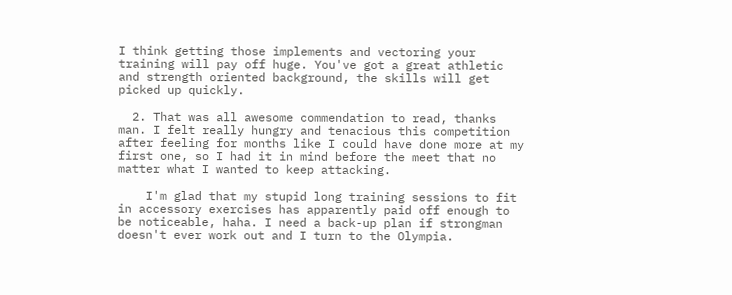I think getting those implements and vectoring your training will pay off huge. You've got a great athletic and strength oriented background, the skills will get picked up quickly.

  2. That was all awesome commendation to read, thanks man. I felt really hungry and tenacious this competition after feeling for months like I could have done more at my first one, so I had it in mind before the meet that no matter what I wanted to keep attacking.

    I'm glad that my stupid long training sessions to fit in accessory exercises has apparently paid off enough to be noticeable, haha. I need a back-up plan if strongman doesn't ever work out and I turn to the Olympia.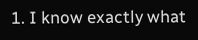1. I know exactly what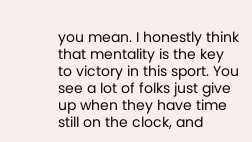you mean. I honestly think that mentality is the key to victory in this sport. You see a lot of folks just give up when they have time still on the clock, and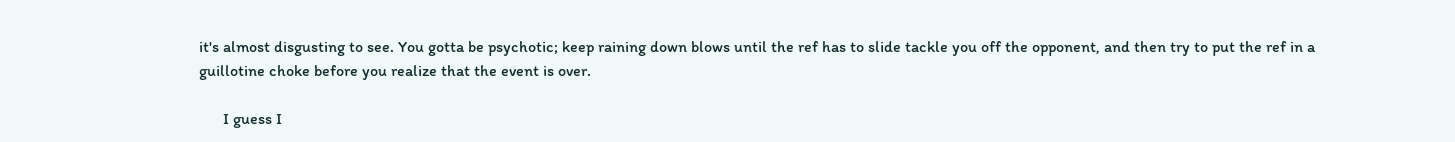it's almost disgusting to see. You gotta be psychotic; keep raining down blows until the ref has to slide tackle you off the opponent, and then try to put the ref in a guillotine choke before you realize that the event is over.

      I guess I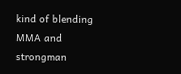kind of blending MMA and strongman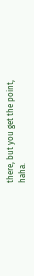there, but you get the point, haha.